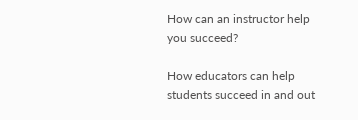How can an instructor help you succeed?

How educators can help students succeed in and out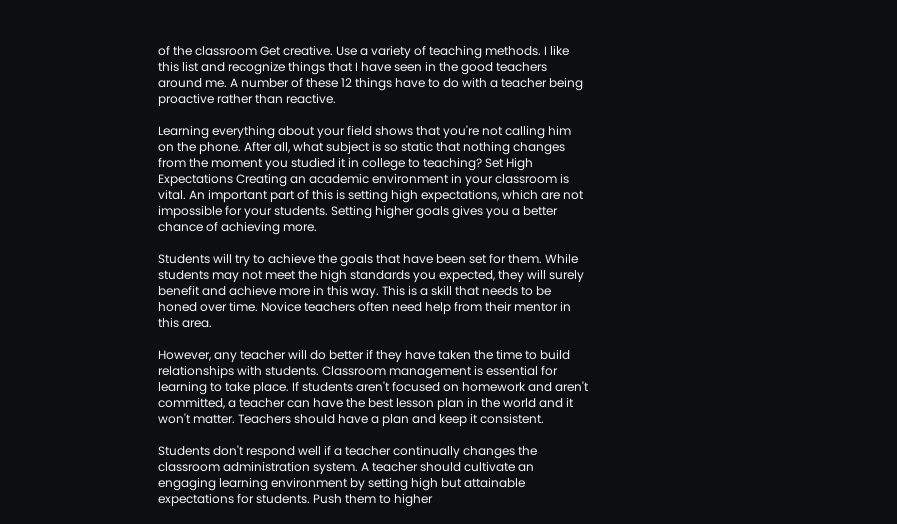of the classroom Get creative. Use a variety of teaching methods. I like this list and recognize things that I have seen in the good teachers around me. A number of these 12 things have to do with a teacher being proactive rather than reactive.

Learning everything about your field shows that you're not calling him on the phone. After all, what subject is so static that nothing changes from the moment you studied it in college to teaching? Set High Expectations Creating an academic environment in your classroom is vital. An important part of this is setting high expectations, which are not impossible for your students. Setting higher goals gives you a better chance of achieving more.

Students will try to achieve the goals that have been set for them. While students may not meet the high standards you expected, they will surely benefit and achieve more in this way. This is a skill that needs to be honed over time. Novice teachers often need help from their mentor in this area.

However, any teacher will do better if they have taken the time to build relationships with students. Classroom management is essential for learning to take place. If students aren't focused on homework and aren't committed, a teacher can have the best lesson plan in the world and it won't matter. Teachers should have a plan and keep it consistent.

Students don't respond well if a teacher continually changes the classroom administration system. A teacher should cultivate an engaging learning environment by setting high but attainable expectations for students. Push them to higher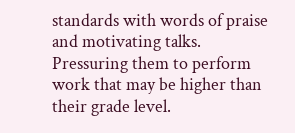standards with words of praise and motivating talks. Pressuring them to perform work that may be higher than their grade level.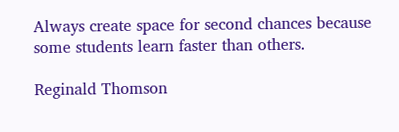Always create space for second chances because some students learn faster than others.

Reginald Thomson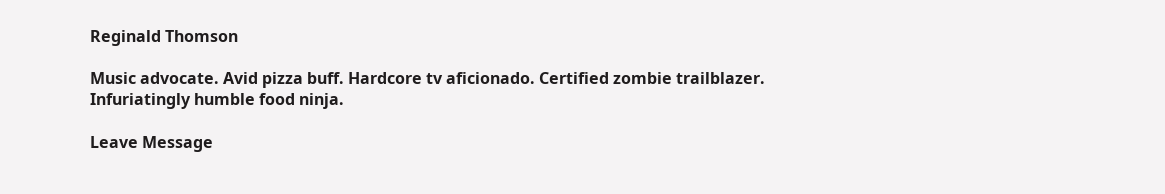Reginald Thomson

Music advocate. Avid pizza buff. Hardcore tv aficionado. Certified zombie trailblazer. Infuriatingly humble food ninja.

Leave Message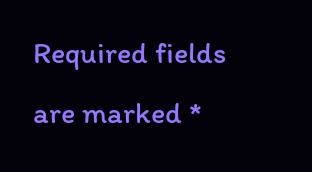Required fields are marked *